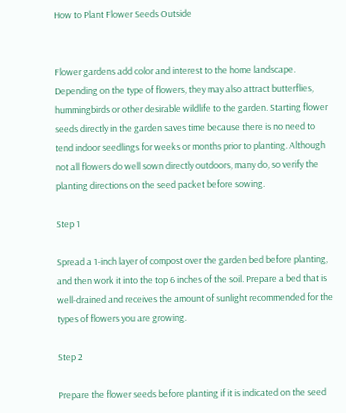How to Plant Flower Seeds Outside


Flower gardens add color and interest to the home landscape. Depending on the type of flowers, they may also attract butterflies, hummingbirds or other desirable wildlife to the garden. Starting flower seeds directly in the garden saves time because there is no need to tend indoor seedlings for weeks or months prior to planting. Although not all flowers do well sown directly outdoors, many do, so verify the planting directions on the seed packet before sowing.

Step 1

Spread a 1-inch layer of compost over the garden bed before planting, and then work it into the top 6 inches of the soil. Prepare a bed that is well-drained and receives the amount of sunlight recommended for the types of flowers you are growing.

Step 2

Prepare the flower seeds before planting if it is indicated on the seed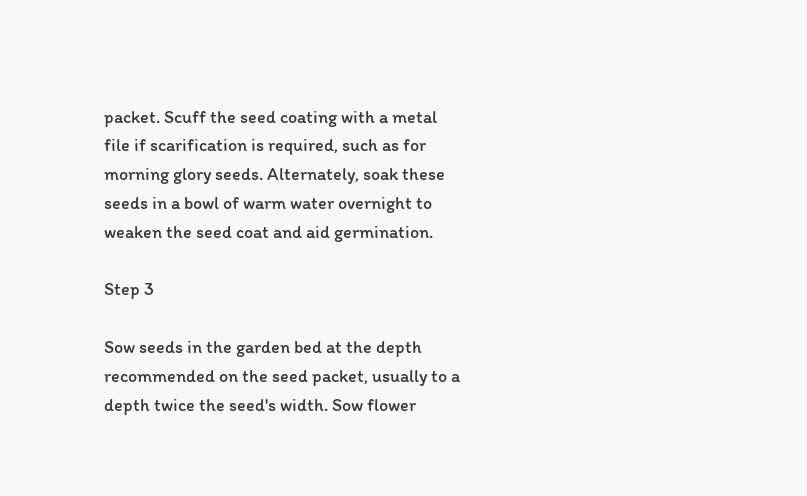packet. Scuff the seed coating with a metal file if scarification is required, such as for morning glory seeds. Alternately, soak these seeds in a bowl of warm water overnight to weaken the seed coat and aid germination.

Step 3

Sow seeds in the garden bed at the depth recommended on the seed packet, usually to a depth twice the seed's width. Sow flower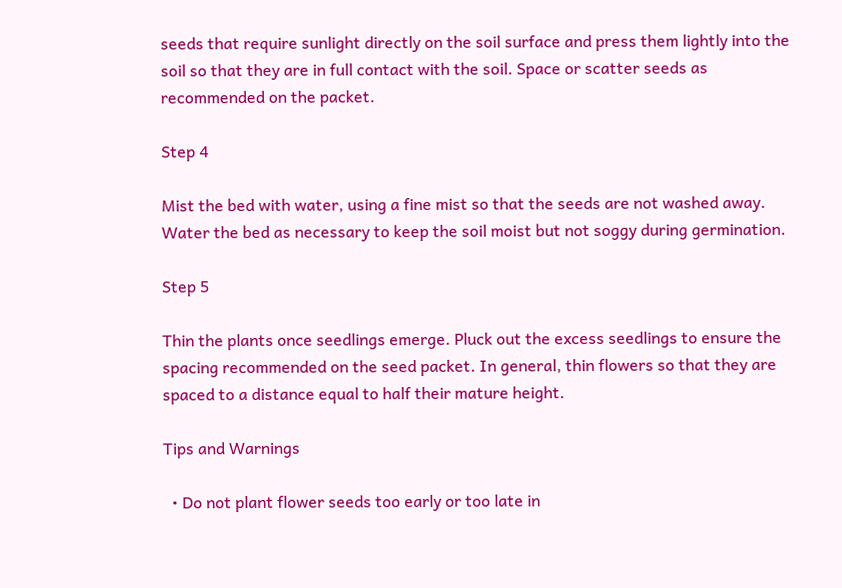seeds that require sunlight directly on the soil surface and press them lightly into the soil so that they are in full contact with the soil. Space or scatter seeds as recommended on the packet.

Step 4

Mist the bed with water, using a fine mist so that the seeds are not washed away. Water the bed as necessary to keep the soil moist but not soggy during germination.

Step 5

Thin the plants once seedlings emerge. Pluck out the excess seedlings to ensure the spacing recommended on the seed packet. In general, thin flowers so that they are spaced to a distance equal to half their mature height.

Tips and Warnings

  • Do not plant flower seeds too early or too late in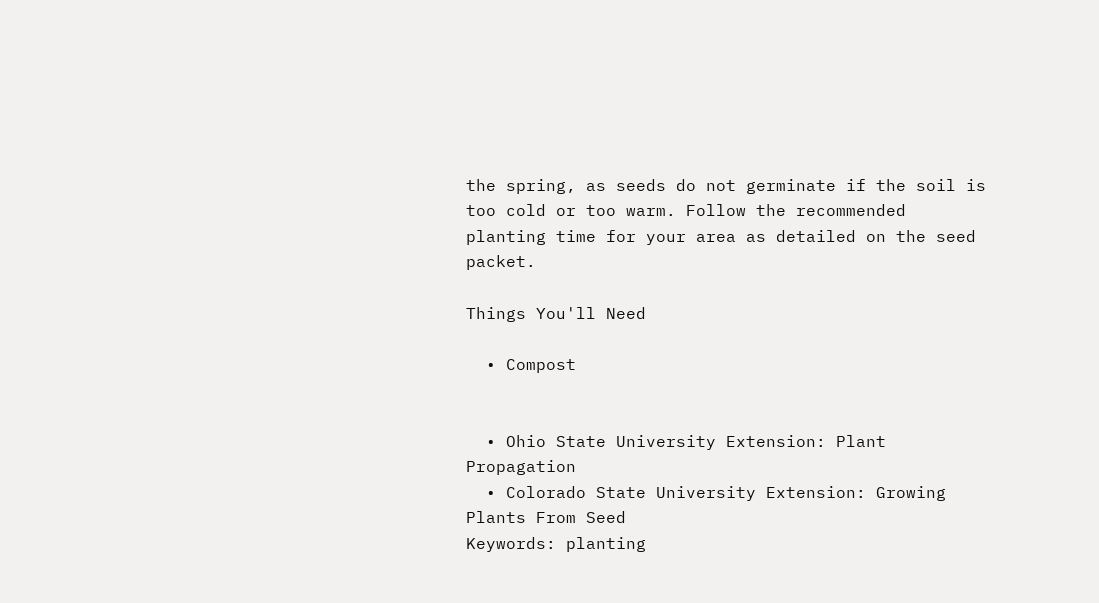the spring, as seeds do not germinate if the soil is too cold or too warm. Follow the recommended planting time for your area as detailed on the seed packet.

Things You'll Need

  • Compost


  • Ohio State University Extension: Plant Propagation
  • Colorado State University Extension: Growing Plants From Seed
Keywords: planting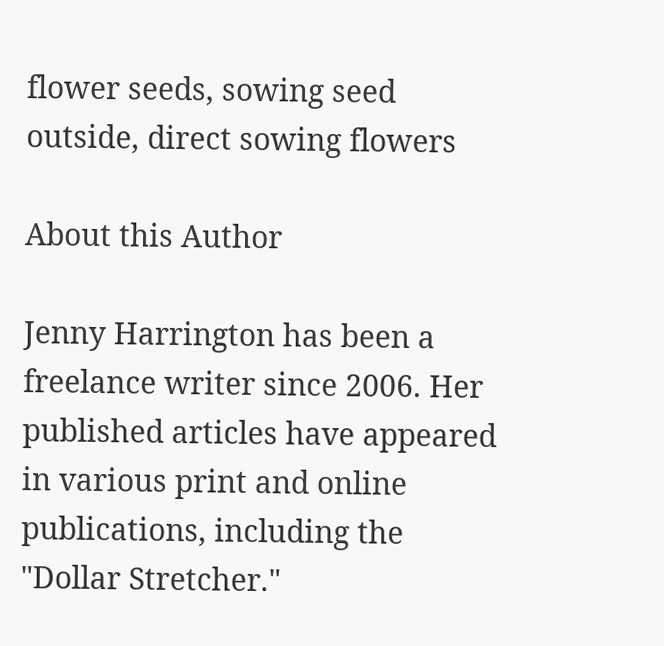flower seeds, sowing seed outside, direct sowing flowers

About this Author

Jenny Harrington has been a freelance writer since 2006. Her published articles have appeared in various print and online publications, including the "Dollar Stretcher."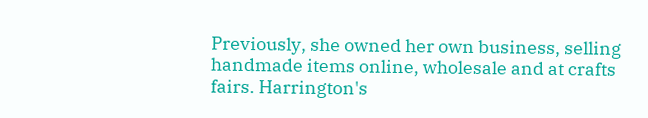Previously, she owned her own business, selling handmade items online, wholesale and at crafts fairs. Harrington's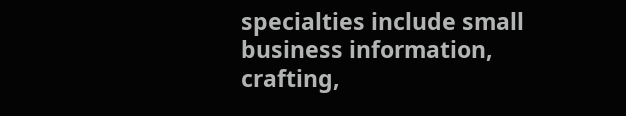specialties include small business information, crafting,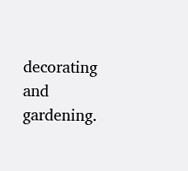decorating and gardening.